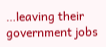…leaving their government jobs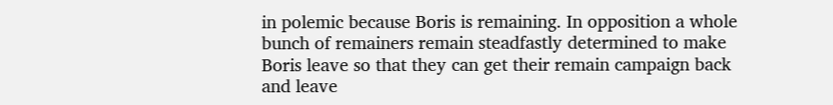in polemic because Boris is remaining. In opposition a whole bunch of remainers remain steadfastly determined to make Boris leave so that they can get their remain campaign back and leave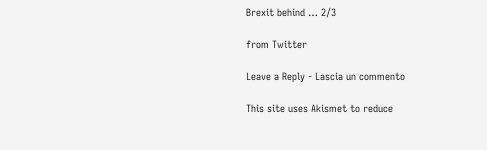Brexit behind … 2/3

from Twitter

Leave a Reply - Lascia un commento

This site uses Akismet to reduce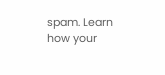spam. Learn how your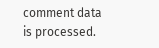comment data is processed.